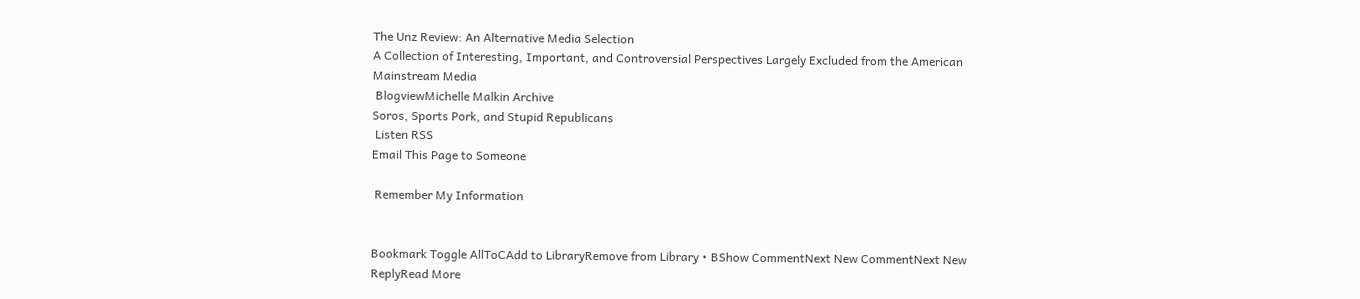The Unz Review: An Alternative Media Selection
A Collection of Interesting, Important, and Controversial Perspectives Largely Excluded from the American Mainstream Media
 BlogviewMichelle Malkin Archive
Soros, Sports Pork, and Stupid Republicans
 Listen RSS
Email This Page to Someone

 Remember My Information


Bookmark Toggle AllToCAdd to LibraryRemove from Library • BShow CommentNext New CommentNext New ReplyRead More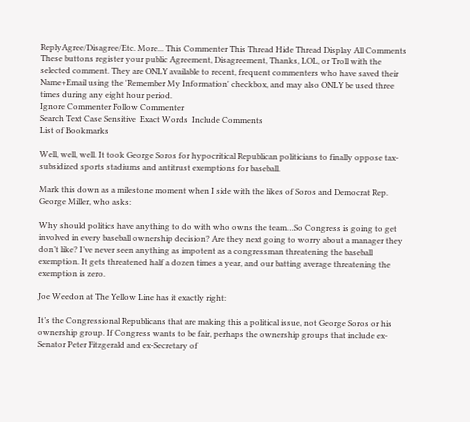ReplyAgree/Disagree/Etc. More... This Commenter This Thread Hide Thread Display All Comments
These buttons register your public Agreement, Disagreement, Thanks, LOL, or Troll with the selected comment. They are ONLY available to recent, frequent commenters who have saved their Name+Email using the 'Remember My Information' checkbox, and may also ONLY be used three times during any eight hour period.
Ignore Commenter Follow Commenter
Search Text Case Sensitive  Exact Words  Include Comments
List of Bookmarks

Well, well, well. It took George Soros for hypocritical Republican politicians to finally oppose tax-subsidized sports stadiums and antitrust exemptions for baseball.

Mark this down as a milestone moment when I side with the likes of Soros and Democrat Rep. George Miller, who asks:

Why should politics have anything to do with who owns the team…So Congress is going to get involved in every baseball ownership decision? Are they next going to worry about a manager they don’t like? I’ve never seen anything as impotent as a congressman threatening the baseball exemption. It gets threatened half a dozen times a year, and our batting average threatening the exemption is zero.

Joe Weedon at The Yellow Line has it exactly right:

It’s the Congressional Republicans that are making this a political issue, not George Soros or his ownership group. If Congress wants to be fair, perhaps the ownership groups that include ex-Senator Peter Fitzgerald and ex-Secretary of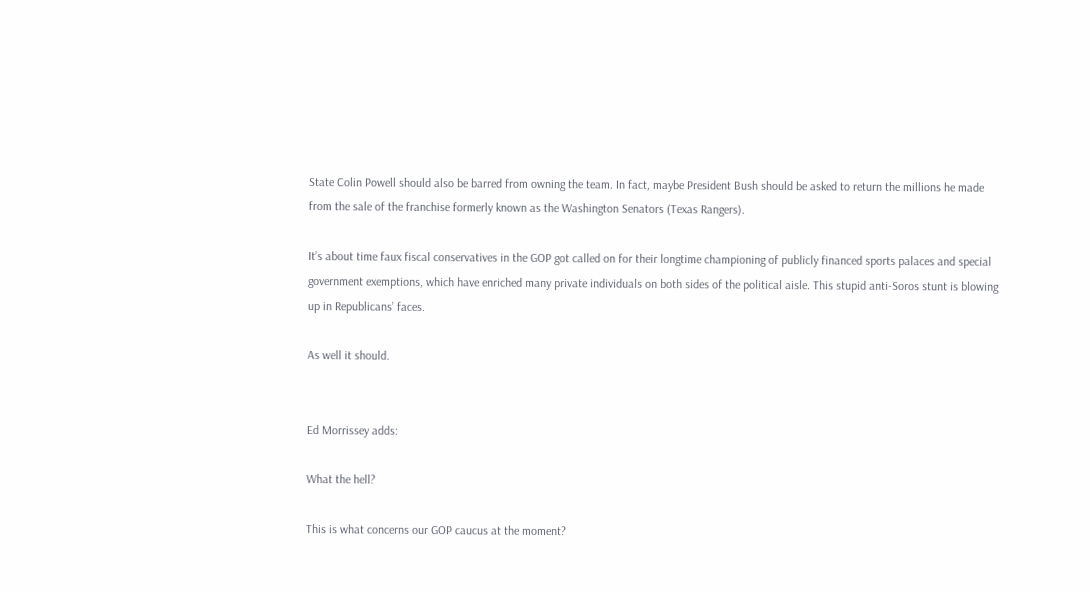State Colin Powell should also be barred from owning the team. In fact, maybe President Bush should be asked to return the millions he made from the sale of the franchise formerly known as the Washington Senators (Texas Rangers).

It’s about time faux fiscal conservatives in the GOP got called on for their longtime championing of publicly financed sports palaces and special government exemptions, which have enriched many private individuals on both sides of the political aisle. This stupid anti-Soros stunt is blowing up in Republicans’ faces.

As well it should.


Ed Morrissey adds:

What the hell?

This is what concerns our GOP caucus at the moment?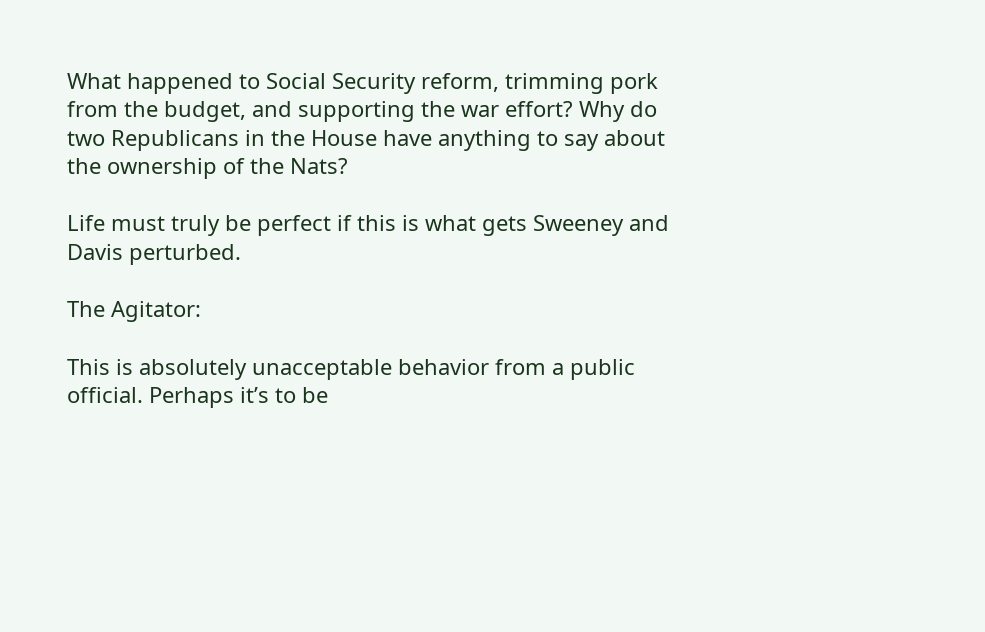What happened to Social Security reform, trimming pork from the budget, and supporting the war effort? Why do two Republicans in the House have anything to say about the ownership of the Nats?

Life must truly be perfect if this is what gets Sweeney and Davis perturbed.

The Agitator:

This is absolutely unacceptable behavior from a public official. Perhaps it’s to be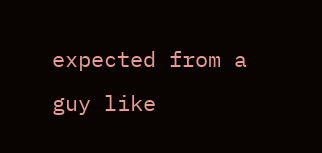expected from a guy like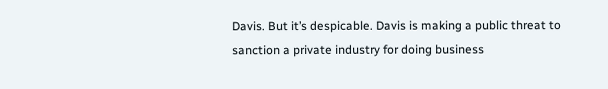Davis. But it’s despicable. Davis is making a public threat to sanction a private industry for doing business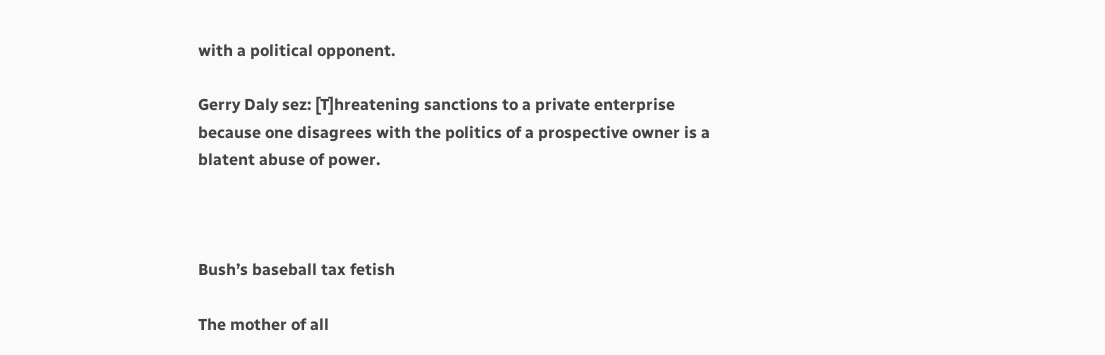with a political opponent.

Gerry Daly sez: [T]hreatening sanctions to a private enterprise because one disagrees with the politics of a prospective owner is a blatent abuse of power.



Bush’s baseball tax fetish

The mother of all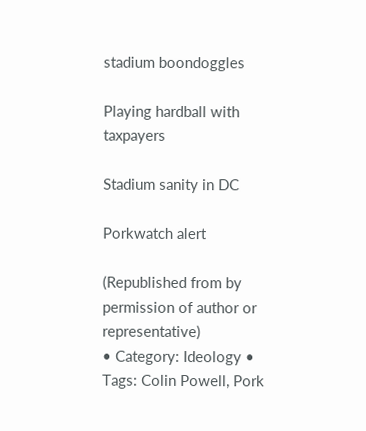stadium boondoggles

Playing hardball with taxpayers

Stadium sanity in DC

Porkwatch alert

(Republished from by permission of author or representative)
• Category: Ideology • Tags: Colin Powell, Pork